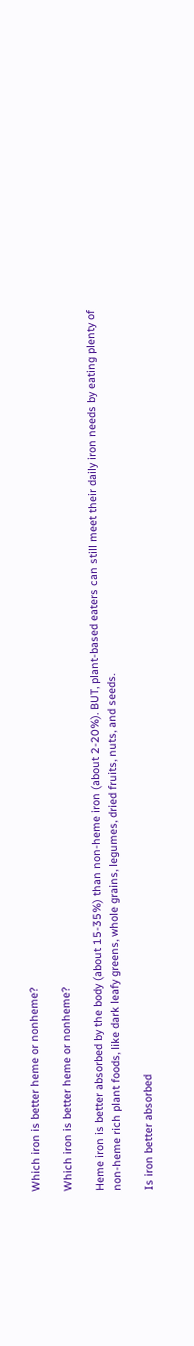Which iron is better heme or nonheme?

Which iron is better heme or nonheme?

Heme iron is better absorbed by the body (about 15-35%) than non-heme iron (about 2-20%). BUT, plant-based eaters can still meet their daily iron needs by eating plenty of non-heme rich plant foods, like dark leafy greens, whole grains, legumes, dried fruits, nuts, and seeds.

Is iron better absorbed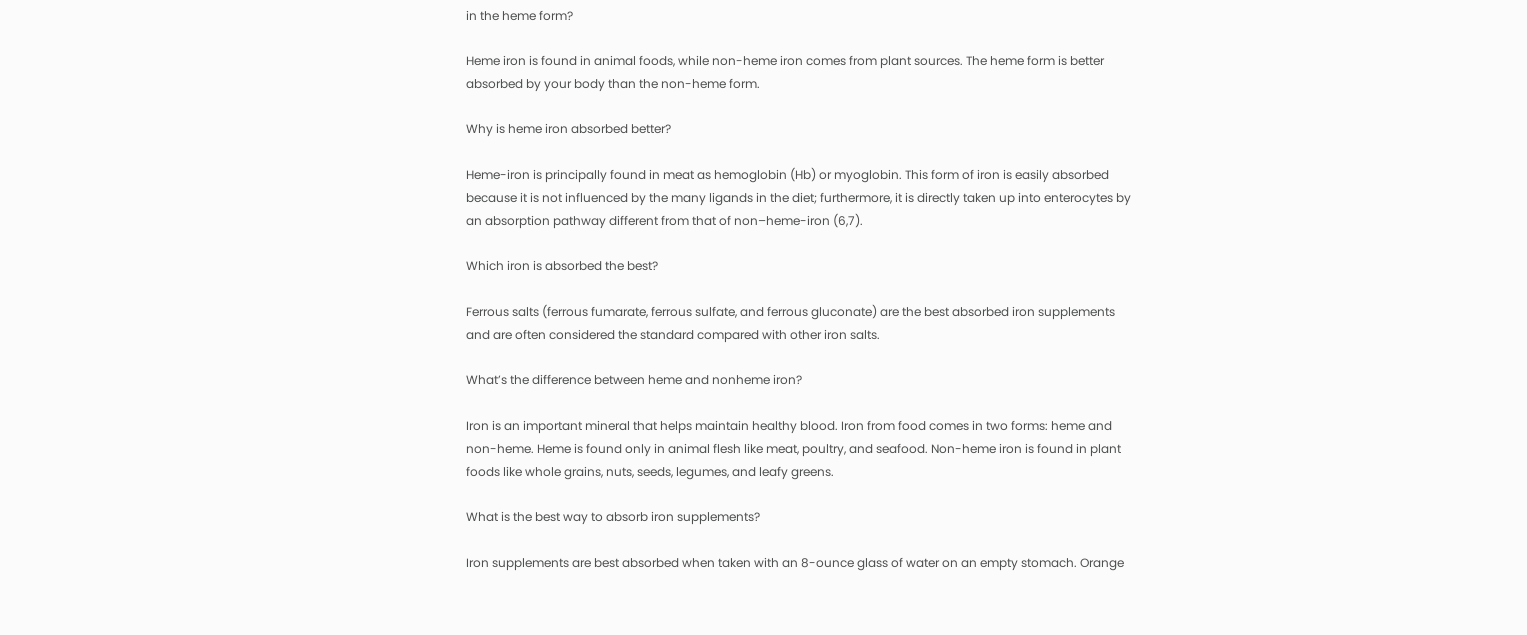in the heme form?

Heme iron is found in animal foods, while non-heme iron comes from plant sources. The heme form is better absorbed by your body than the non-heme form.

Why is heme iron absorbed better?

Heme-iron is principally found in meat as hemoglobin (Hb) or myoglobin. This form of iron is easily absorbed because it is not influenced by the many ligands in the diet; furthermore, it is directly taken up into enterocytes by an absorption pathway different from that of non–heme-iron (6,7).

Which iron is absorbed the best?

Ferrous salts (ferrous fumarate, ferrous sulfate, and ferrous gluconate) are the best absorbed iron supplements and are often considered the standard compared with other iron salts.

What’s the difference between heme and nonheme iron?

Iron is an important mineral that helps maintain healthy blood. Iron from food comes in two forms: heme and non-heme. Heme is found only in animal flesh like meat, poultry, and seafood. Non-heme iron is found in plant foods like whole grains, nuts, seeds, legumes, and leafy greens.

What is the best way to absorb iron supplements?

Iron supplements are best absorbed when taken with an 8-ounce glass of water on an empty stomach. Orange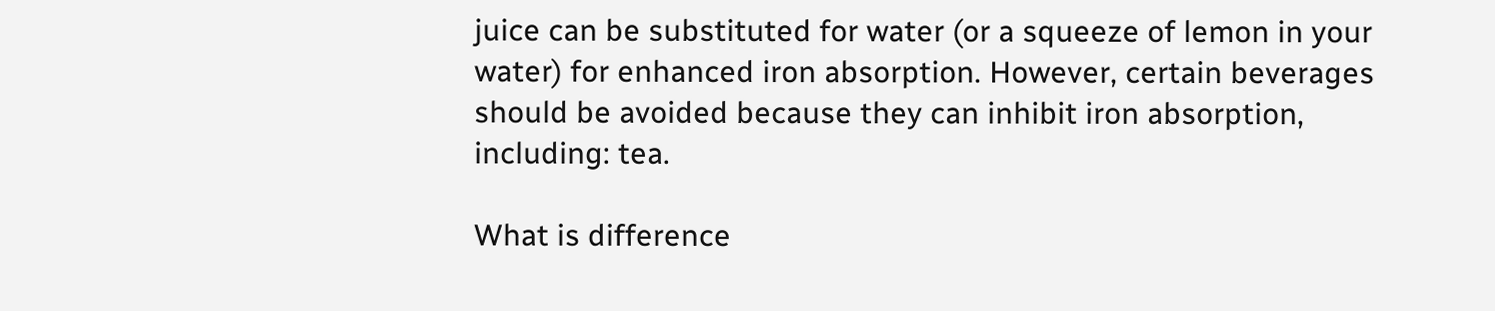juice can be substituted for water (or a squeeze of lemon in your water) for enhanced iron absorption. However, certain beverages should be avoided because they can inhibit iron absorption, including: tea.

What is difference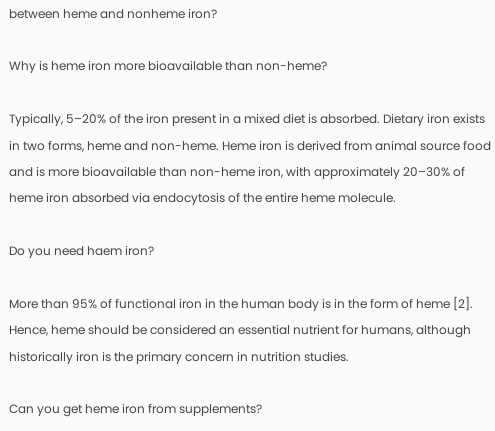between heme and nonheme iron?

Why is heme iron more bioavailable than non-heme?

Typically, 5–20% of the iron present in a mixed diet is absorbed. Dietary iron exists in two forms, heme and non-heme. Heme iron is derived from animal source food and is more bioavailable than non-heme iron, with approximately 20–30% of heme iron absorbed via endocytosis of the entire heme molecule.

Do you need haem iron?

More than 95% of functional iron in the human body is in the form of heme [2]. Hence, heme should be considered an essential nutrient for humans, although historically iron is the primary concern in nutrition studies.

Can you get heme iron from supplements?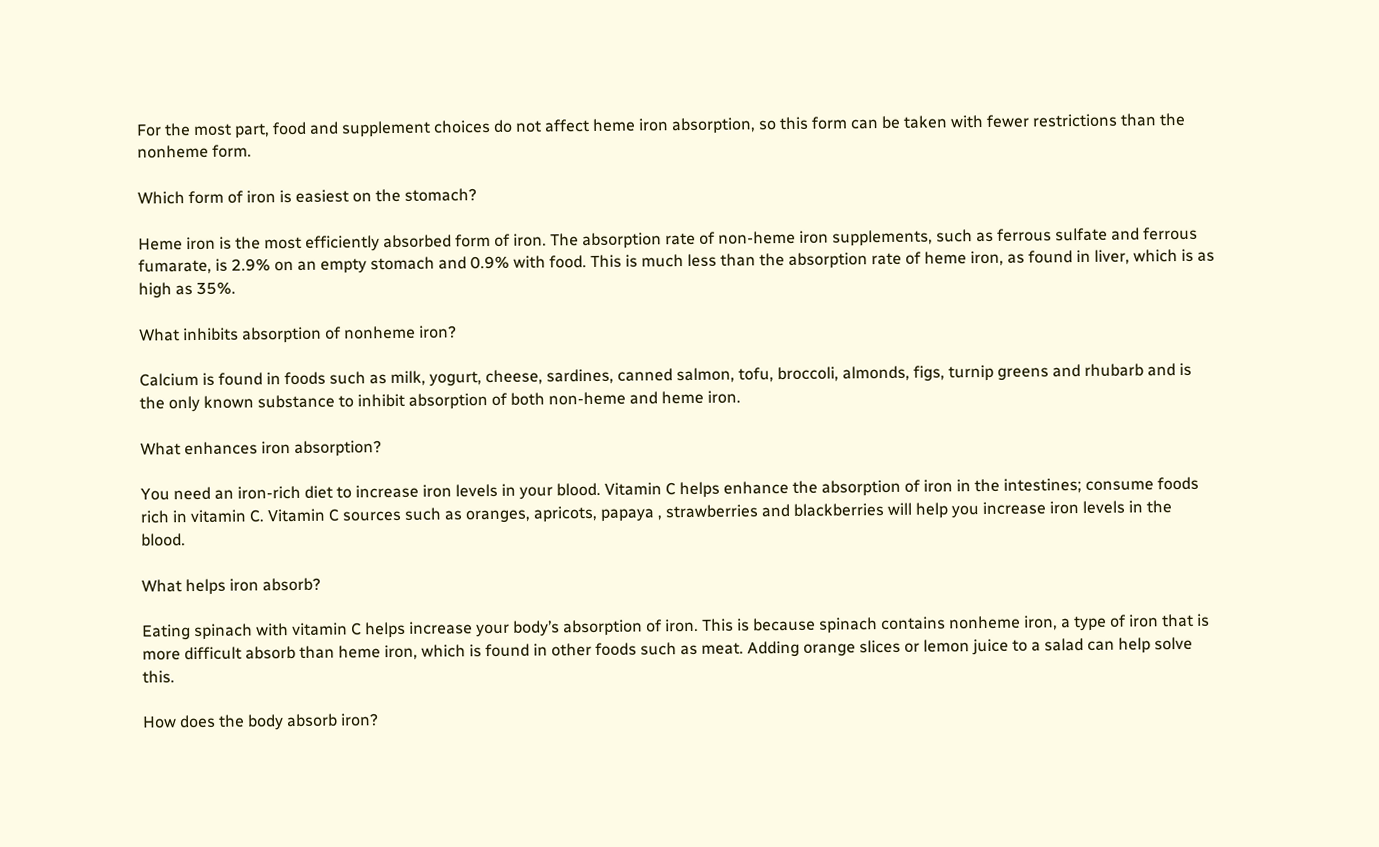For the most part, food and supplement choices do not affect heme iron absorption, so this form can be taken with fewer restrictions than the nonheme form.

Which form of iron is easiest on the stomach?

Heme iron is the most efficiently absorbed form of iron. The absorption rate of non-heme iron supplements, such as ferrous sulfate and ferrous fumarate, is 2.9% on an empty stomach and 0.9% with food. This is much less than the absorption rate of heme iron, as found in liver, which is as high as 35%.

What inhibits absorption of nonheme iron?

Calcium is found in foods such as milk, yogurt, cheese, sardines, canned salmon, tofu, broccoli, almonds, figs, turnip greens and rhubarb and is the only known substance to inhibit absorption of both non-heme and heme iron.

What enhances iron absorption?

You need an iron-rich diet to increase iron levels in your blood. Vitamin C helps enhance the absorption of iron in the intestines; consume foods rich in vitamin C. Vitamin C sources such as oranges, apricots, papaya , strawberries and blackberries will help you increase iron levels in the blood.

What helps iron absorb?

Eating spinach with vitamin C helps increase your body’s absorption of iron. This is because spinach contains nonheme iron, a type of iron that is more difficult absorb than heme iron, which is found in other foods such as meat. Adding orange slices or lemon juice to a salad can help solve this.

How does the body absorb iron?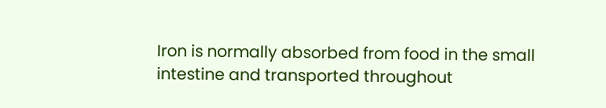Iron is normally absorbed from food in the small intestine and transported throughout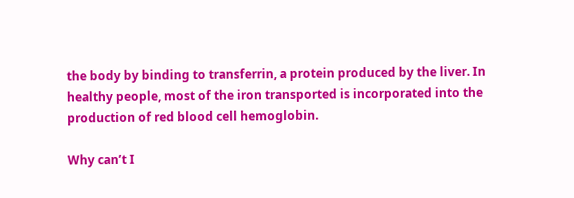the body by binding to transferrin, a protein produced by the liver. In healthy people, most of the iron transported is incorporated into the production of red blood cell hemoglobin.

Why can’t I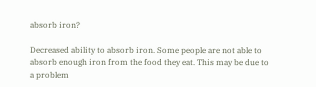absorb iron?

Decreased ability to absorb iron. Some people are not able to absorb enough iron from the food they eat. This may be due to a problem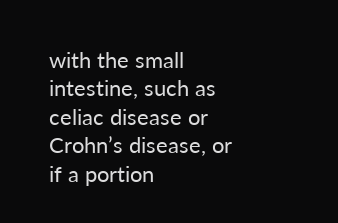with the small intestine, such as celiac disease or Crohn’s disease, or if a portion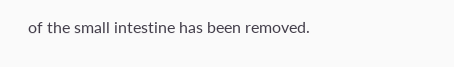of the small intestine has been removed.